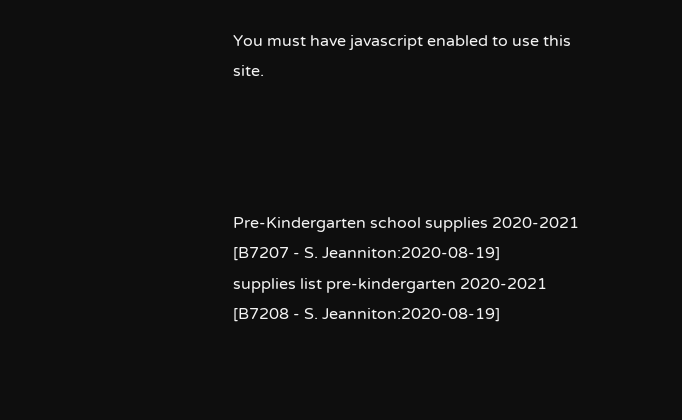You must have javascript enabled to use this site.




Pre-Kindergarten school supplies 2020-2021 [B7207 - S. Jeanniton:2020-08-19]
supplies list pre-kindergarten 2020-2021 [B7208 - S. Jeanniton:2020-08-19]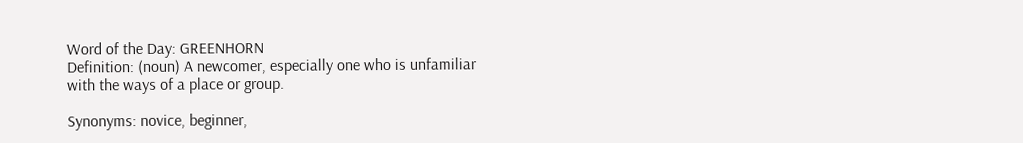Word of the Day: GREENHORN
Definition: (noun) A newcomer, especially one who is unfamiliar with the ways of a place or group.

Synonyms: novice, beginner,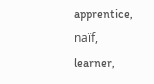apprentice, naïf, learner,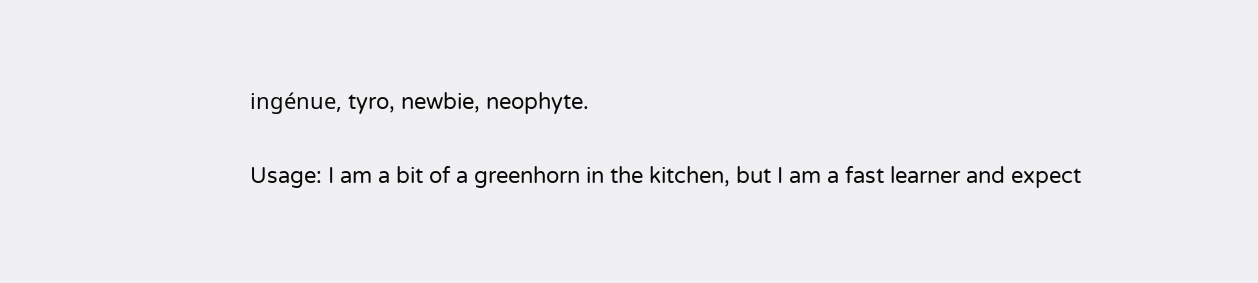ingénue, tyro, newbie, neophyte.

Usage: I am a bit of a greenhorn in the kitchen, but I am a fast learner and expect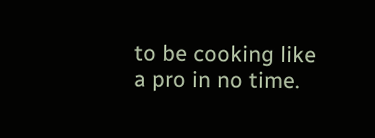to be cooking like a pro in no time.